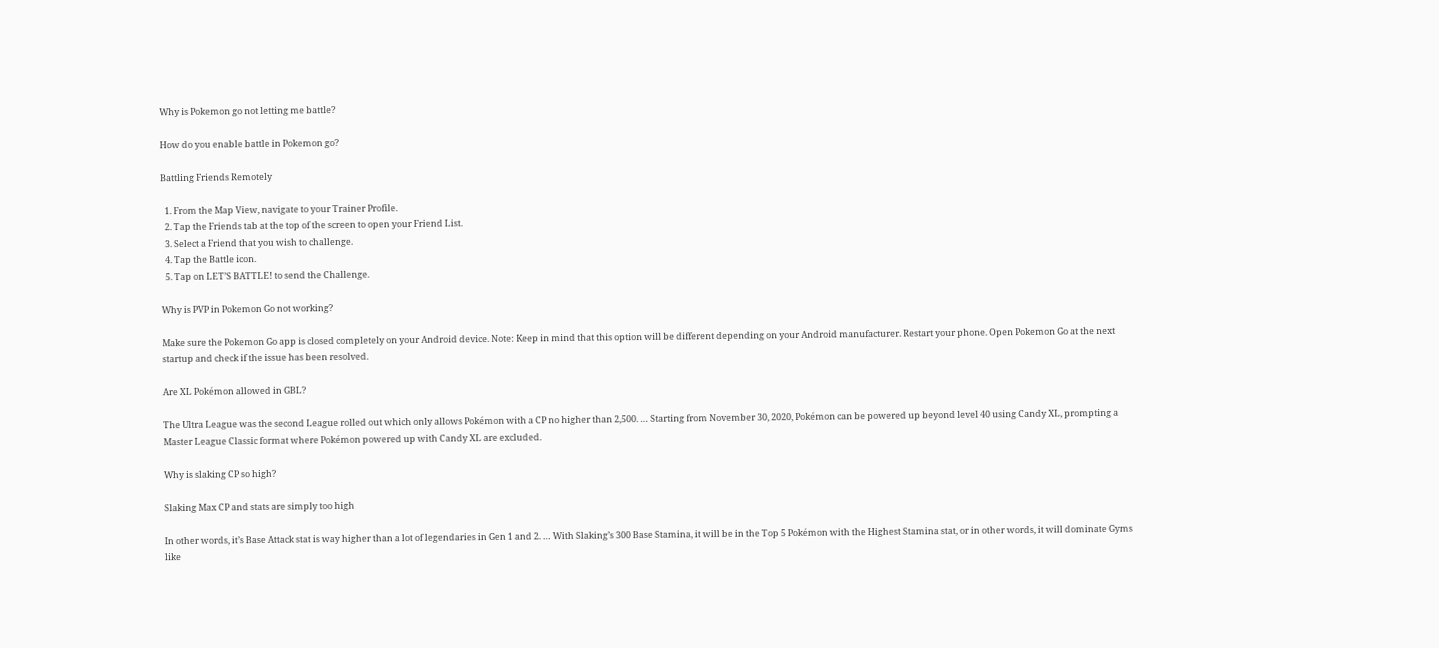Why is Pokemon go not letting me battle?

How do you enable battle in Pokemon go?

Battling Friends Remotely

  1. From the Map View, navigate to your Trainer Profile.
  2. Tap the Friends tab at the top of the screen to open your Friend List.
  3. Select a Friend that you wish to challenge.
  4. Tap the Battle icon.
  5. Tap on LET’S BATTLE! to send the Challenge.

Why is PVP in Pokemon Go not working?

Make sure the Pokemon Go app is closed completely on your Android device. Note: Keep in mind that this option will be different depending on your Android manufacturer. Restart your phone. Open Pokemon Go at the next startup and check if the issue has been resolved.

Are XL Pokémon allowed in GBL?

The Ultra League was the second League rolled out which only allows Pokémon with a CP no higher than 2,500. … Starting from November 30, 2020, Pokémon can be powered up beyond level 40 using Candy XL, prompting a Master League Classic format where Pokémon powered up with Candy XL are excluded.

Why is slaking CP so high?

Slaking Max CP and stats are simply too high

In other words, it’s Base Attack stat is way higher than a lot of legendaries in Gen 1 and 2. … With Slaking’s 300 Base Stamina, it will be in the Top 5 Pokémon with the Highest Stamina stat, or in other words, it will dominate Gyms like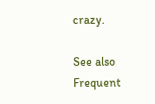crazy.

See also  Frequent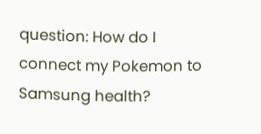question: How do I connect my Pokemon to Samsung health?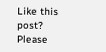Like this post? Please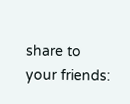share to your friends: